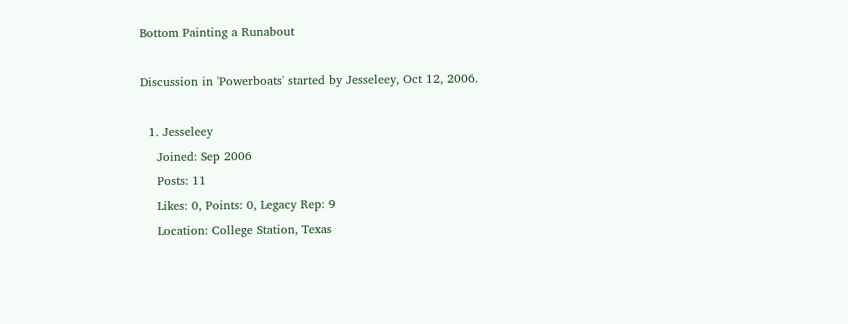Bottom Painting a Runabout

Discussion in 'Powerboats' started by Jesseleey, Oct 12, 2006.

  1. Jesseleey
    Joined: Sep 2006
    Posts: 11
    Likes: 0, Points: 0, Legacy Rep: 9
    Location: College Station, Texas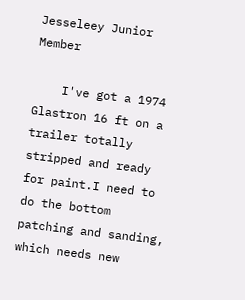Jesseleey Junior Member

    I've got a 1974 Glastron 16 ft on a trailer totally stripped and ready for paint.I need to do the bottom patching and sanding, which needs new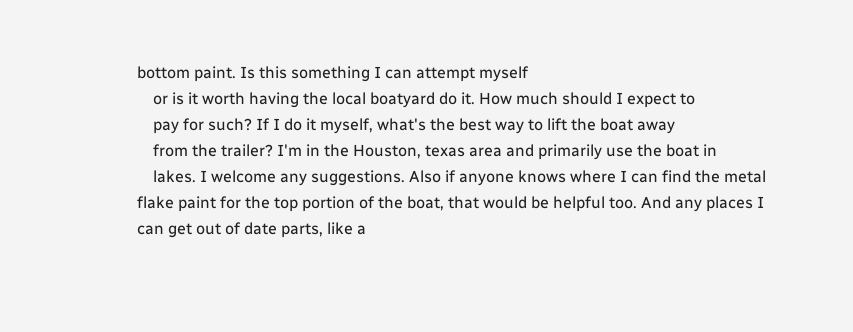bottom paint. Is this something I can attempt myself
    or is it worth having the local boatyard do it. How much should I expect to
    pay for such? If I do it myself, what's the best way to lift the boat away
    from the trailer? I'm in the Houston, texas area and primarily use the boat in
    lakes. I welcome any suggestions. Also if anyone knows where I can find the metal flake paint for the top portion of the boat, that would be helpful too. And any places I can get out of date parts, like a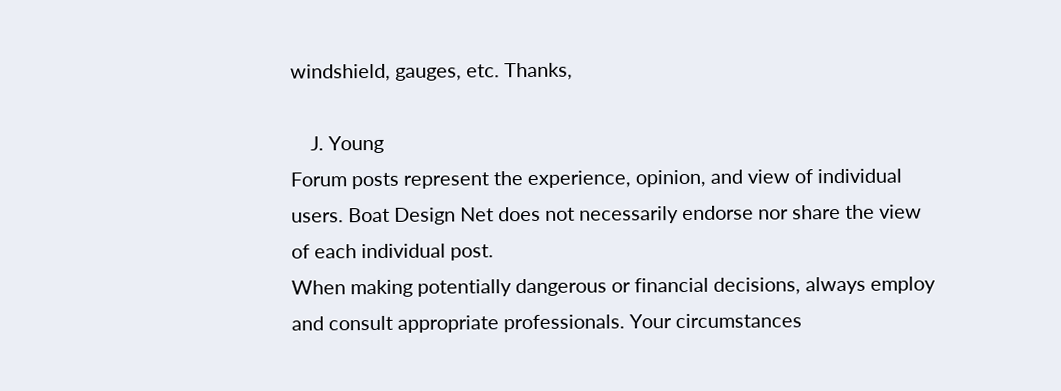windshield, gauges, etc. Thanks,

    J. Young
Forum posts represent the experience, opinion, and view of individual users. Boat Design Net does not necessarily endorse nor share the view of each individual post.
When making potentially dangerous or financial decisions, always employ and consult appropriate professionals. Your circumstances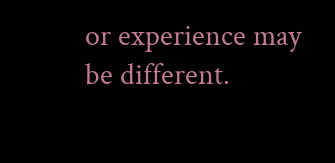or experience may be different.